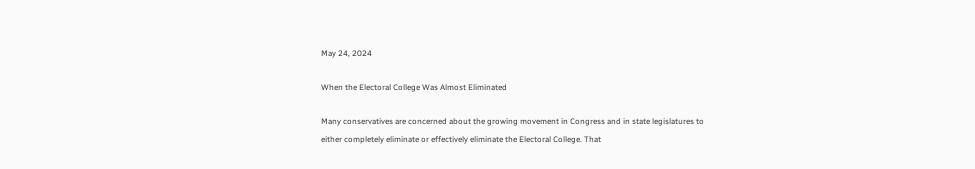May 24, 2024

When the Electoral College Was Almost Eliminated

Many conservatives are concerned about the growing movement in Congress and in state legislatures to either completely eliminate or effectively eliminate the Electoral College. That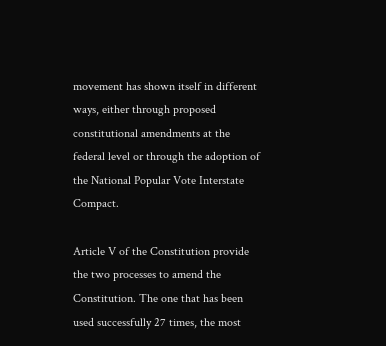movement has shown itself in different ways, either through proposed constitutional amendments at the federal level or through the adoption of the National Popular Vote Interstate Compact.

Article V of the Constitution provide the two processes to amend the Constitution. The one that has been used successfully 27 times, the most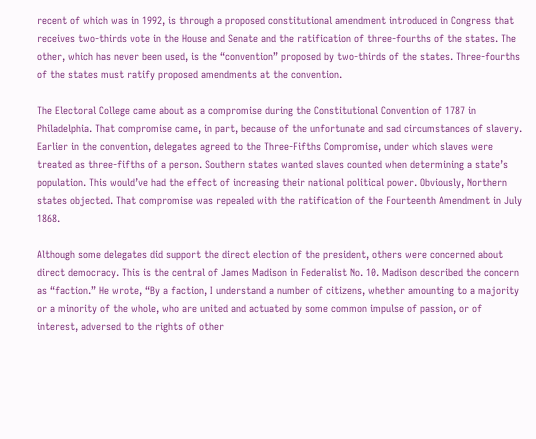recent of which was in 1992, is through a proposed constitutional amendment introduced in Congress that receives two-thirds vote in the House and Senate and the ratification of three-fourths of the states. The other, which has never been used, is the “convention” proposed by two-thirds of the states. Three-fourths of the states must ratify proposed amendments at the convention.

The Electoral College came about as a compromise during the Constitutional Convention of 1787 in Philadelphia. That compromise came, in part, because of the unfortunate and sad circumstances of slavery. Earlier in the convention, delegates agreed to the Three-Fifths Compromise, under which slaves were treated as three-fifths of a person. Southern states wanted slaves counted when determining a state’s population. This would’ve had the effect of increasing their national political power. Obviously, Northern states objected. That compromise was repealed with the ratification of the Fourteenth Amendment in July 1868.

Although some delegates did support the direct election of the president, others were concerned about direct democracy. This is the central of James Madison in Federalist No. 10. Madison described the concern as “faction.” He wrote, “By a faction, I understand a number of citizens, whether amounting to a majority or a minority of the whole, who are united and actuated by some common impulse of passion, or of interest, adversed to the rights of other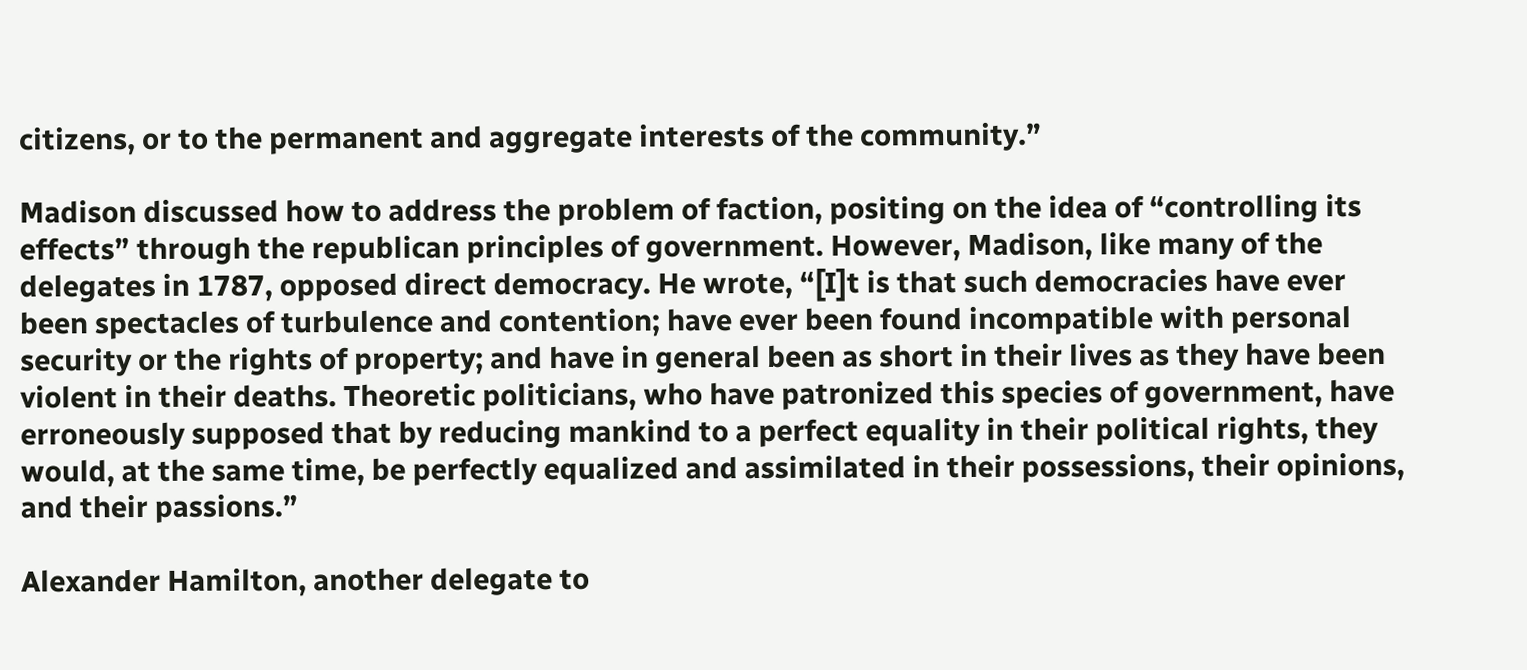citizens, or to the permanent and aggregate interests of the community.”

Madison discussed how to address the problem of faction, positing on the idea of “controlling its effects” through the republican principles of government. However, Madison, like many of the delegates in 1787, opposed direct democracy. He wrote, “[I]t is that such democracies have ever been spectacles of turbulence and contention; have ever been found incompatible with personal security or the rights of property; and have in general been as short in their lives as they have been violent in their deaths. Theoretic politicians, who have patronized this species of government, have erroneously supposed that by reducing mankind to a perfect equality in their political rights, they would, at the same time, be perfectly equalized and assimilated in their possessions, their opinions, and their passions.”

Alexander Hamilton, another delegate to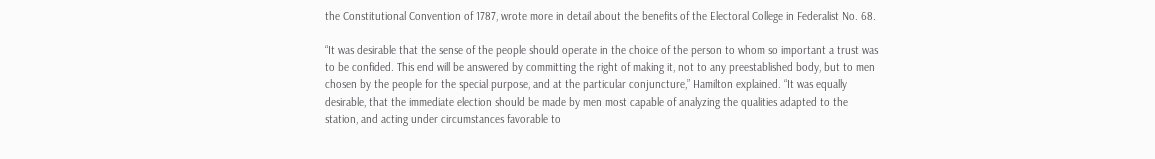the Constitutional Convention of 1787, wrote more in detail about the benefits of the Electoral College in Federalist No. 68.

“It was desirable that the sense of the people should operate in the choice of the person to whom so important a trust was to be confided. This end will be answered by committing the right of making it, not to any preestablished body, but to men chosen by the people for the special purpose, and at the particular conjuncture,” Hamilton explained. “It was equally desirable, that the immediate election should be made by men most capable of analyzing the qualities adapted to the station, and acting under circumstances favorable to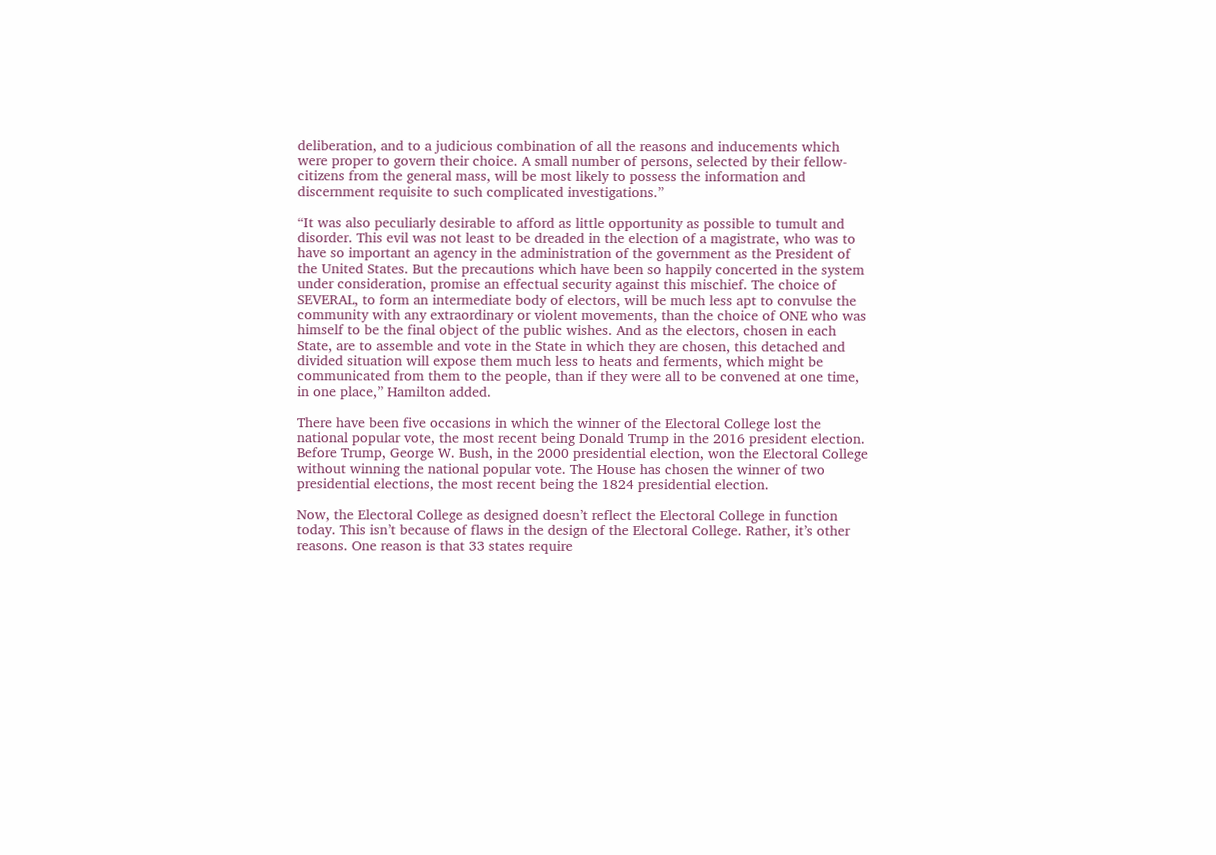deliberation, and to a judicious combination of all the reasons and inducements which were proper to govern their choice. A small number of persons, selected by their fellow-citizens from the general mass, will be most likely to possess the information and discernment requisite to such complicated investigations.”

“It was also peculiarly desirable to afford as little opportunity as possible to tumult and disorder. This evil was not least to be dreaded in the election of a magistrate, who was to have so important an agency in the administration of the government as the President of the United States. But the precautions which have been so happily concerted in the system under consideration, promise an effectual security against this mischief. The choice of SEVERAL, to form an intermediate body of electors, will be much less apt to convulse the community with any extraordinary or violent movements, than the choice of ONE who was himself to be the final object of the public wishes. And as the electors, chosen in each State, are to assemble and vote in the State in which they are chosen, this detached and divided situation will expose them much less to heats and ferments, which might be communicated from them to the people, than if they were all to be convened at one time, in one place,” Hamilton added.

There have been five occasions in which the winner of the Electoral College lost the national popular vote, the most recent being Donald Trump in the 2016 president election. Before Trump, George W. Bush, in the 2000 presidential election, won the Electoral College without winning the national popular vote. The House has chosen the winner of two presidential elections, the most recent being the 1824 presidential election.

Now, the Electoral College as designed doesn’t reflect the Electoral College in function today. This isn’t because of flaws in the design of the Electoral College. Rather, it’s other reasons. One reason is that 33 states require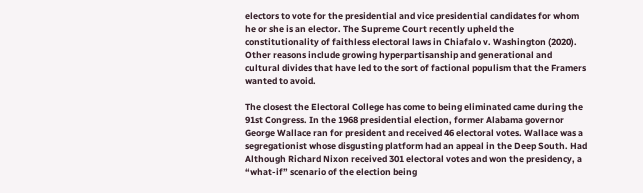electors to vote for the presidential and vice presidential candidates for whom he or she is an elector. The Supreme Court recently upheld the constitutionality of faithless electoral laws in Chiafalo v. Washington (2020). Other reasons include growing hyperpartisanship and generational and cultural divides that have led to the sort of factional populism that the Framers wanted to avoid.

The closest the Electoral College has come to being eliminated came during the 91st Congress. In the 1968 presidential election, former Alabama governor George Wallace ran for president and received 46 electoral votes. Wallace was a segregationist whose disgusting platform had an appeal in the Deep South. Had Although Richard Nixon received 301 electoral votes and won the presidency, a “what-if” scenario of the election being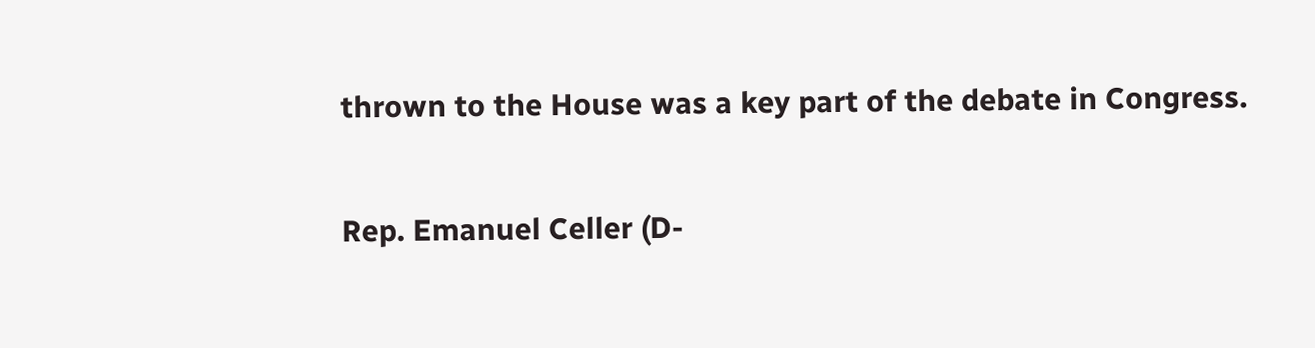thrown to the House was a key part of the debate in Congress.

Rep. Emanuel Celler (D-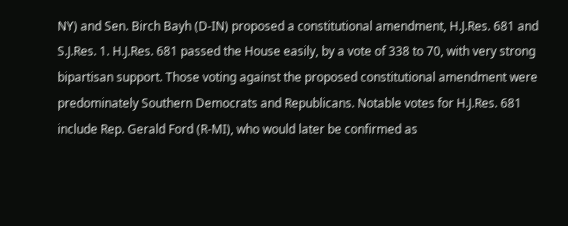NY) and Sen. Birch Bayh (D-IN) proposed a constitutional amendment, H.J.Res. 681 and S.J.Res. 1. H.J.Res. 681 passed the House easily, by a vote of 338 to 70, with very strong bipartisan support. Those voting against the proposed constitutional amendment were predominately Southern Democrats and Republicans. Notable votes for H.J.Res. 681 include Rep. Gerald Ford (R-MI), who would later be confirmed as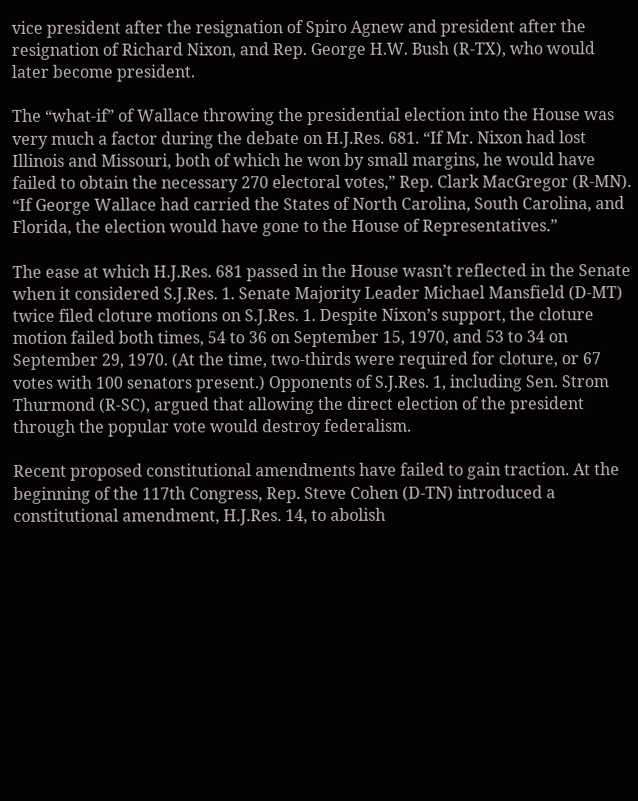vice president after the resignation of Spiro Agnew and president after the resignation of Richard Nixon, and Rep. George H.W. Bush (R-TX), who would later become president.

The “what-if” of Wallace throwing the presidential election into the House was very much a factor during the debate on H.J.Res. 681. “If Mr. Nixon had lost Illinois and Missouri, both of which he won by small margins, he would have failed to obtain the necessary 270 electoral votes,” Rep. Clark MacGregor (R-MN). “If George Wallace had carried the States of North Carolina, South Carolina, and Florida, the election would have gone to the House of Representatives.”

The ease at which H.J.Res. 681 passed in the House wasn’t reflected in the Senate when it considered S.J.Res. 1. Senate Majority Leader Michael Mansfield (D-MT) twice filed cloture motions on S.J.Res. 1. Despite Nixon’s support, the cloture motion failed both times, 54 to 36 on September 15, 1970, and 53 to 34 on September 29, 1970. (At the time, two-thirds were required for cloture, or 67 votes with 100 senators present.) Opponents of S.J.Res. 1, including Sen. Strom Thurmond (R-SC), argued that allowing the direct election of the president through the popular vote would destroy federalism.

Recent proposed constitutional amendments have failed to gain traction. At the beginning of the 117th Congress, Rep. Steve Cohen (D-TN) introduced a constitutional amendment, H.J.Res. 14, to abolish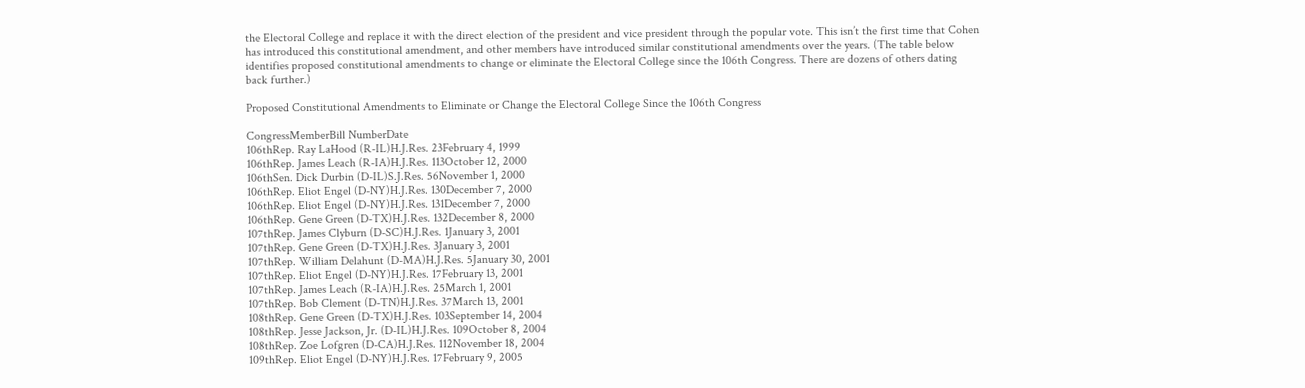the Electoral College and replace it with the direct election of the president and vice president through the popular vote. This isn’t the first time that Cohen has introduced this constitutional amendment, and other members have introduced similar constitutional amendments over the years. (The table below identifies proposed constitutional amendments to change or eliminate the Electoral College since the 106th Congress. There are dozens of others dating back further.)

Proposed Constitutional Amendments to Eliminate or Change the Electoral College Since the 106th Congress

CongressMemberBill NumberDate
106thRep. Ray LaHood (R-IL)H.J.Res. 23February 4, 1999
106thRep. James Leach (R-IA)H.J.Res. 113October 12, 2000
106thSen. Dick Durbin (D-IL)S.J.Res. 56November 1, 2000
106thRep. Eliot Engel (D-NY)H.J.Res. 130December 7, 2000
106thRep. Eliot Engel (D-NY)H.J.Res. 131December 7, 2000
106thRep. Gene Green (D-TX)H.J.Res. 132December 8, 2000
107thRep. James Clyburn (D-SC)H.J.Res. 1January 3, 2001
107thRep. Gene Green (D-TX)H.J.Res. 3January 3, 2001
107thRep. William Delahunt (D-MA)H.J.Res. 5January 30, 2001
107thRep. Eliot Engel (D-NY)H.J.Res. 17February 13, 2001
107thRep. James Leach (R-IA)H.J.Res. 25March 1, 2001
107thRep. Bob Clement (D-TN)H.J.Res. 37March 13, 2001
108thRep. Gene Green (D-TX)H.J.Res. 103September 14, 2004
108thRep. Jesse Jackson, Jr. (D-IL)H.J.Res. 109October 8, 2004
108thRep. Zoe Lofgren (D-CA)H.J.Res. 112November 18, 2004
109thRep. Eliot Engel (D-NY)H.J.Res. 17February 9, 2005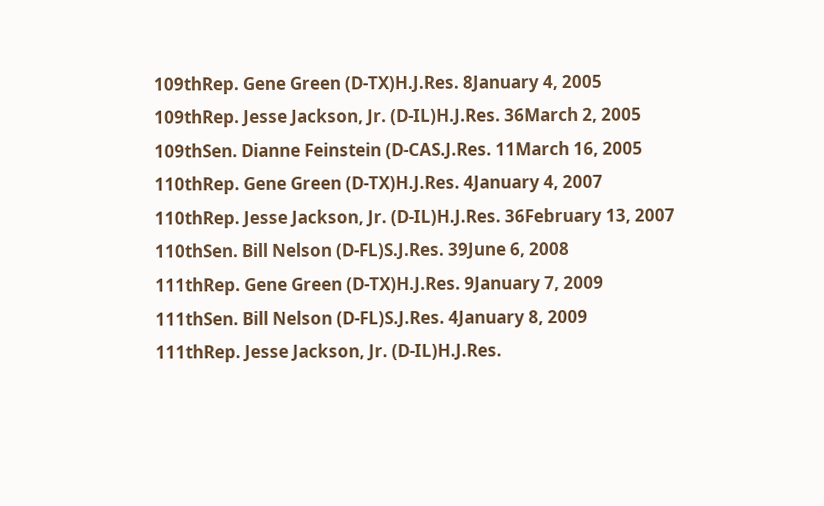109thRep. Gene Green (D-TX)H.J.Res. 8January 4, 2005
109thRep. Jesse Jackson, Jr. (D-IL)H.J.Res. 36March 2, 2005
109thSen. Dianne Feinstein (D-CAS.J.Res. 11March 16, 2005
110thRep. Gene Green (D-TX)H.J.Res. 4January 4, 2007
110thRep. Jesse Jackson, Jr. (D-IL)H.J.Res. 36February 13, 2007
110thSen. Bill Nelson (D-FL)S.J.Res. 39June 6, 2008
111thRep. Gene Green (D-TX)H.J.Res. 9January 7, 2009
111thSen. Bill Nelson (D-FL)S.J.Res. 4January 8, 2009
111thRep. Jesse Jackson, Jr. (D-IL)H.J.Res.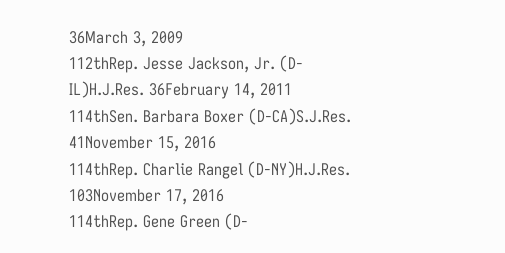36March 3, 2009
112thRep. Jesse Jackson, Jr. (D-IL)H.J.Res. 36February 14, 2011
114thSen. Barbara Boxer (D-CA)S.J.Res. 41November 15, 2016
114thRep. Charlie Rangel (D-NY)H.J.Res. 103November 17, 2016
114thRep. Gene Green (D-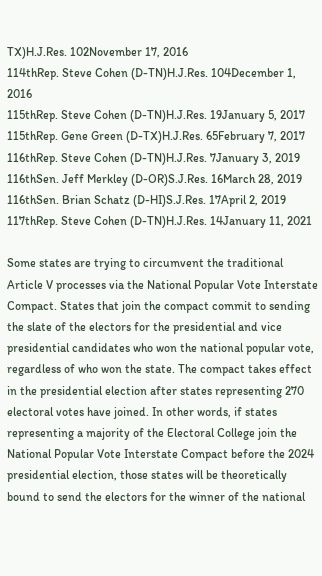TX)H.J.Res. 102November 17, 2016
114thRep. Steve Cohen (D-TN)H.J.Res. 104December 1, 2016
115thRep. Steve Cohen (D-TN)H.J.Res. 19January 5, 2017
115thRep. Gene Green (D-TX)H.J.Res. 65February 7, 2017
116thRep. Steve Cohen (D-TN)H.J.Res. 7January 3, 2019
116thSen. Jeff Merkley (D-OR)S.J.Res. 16March 28, 2019
116thSen. Brian Schatz (D-HI)S.J.Res. 17April 2, 2019
117thRep. Steve Cohen (D-TN)H.J.Res. 14January 11, 2021

Some states are trying to circumvent the traditional Article V processes via the National Popular Vote Interstate Compact. States that join the compact commit to sending the slate of the electors for the presidential and vice presidential candidates who won the national popular vote, regardless of who won the state. The compact takes effect in the presidential election after states representing 270 electoral votes have joined. In other words, if states representing a majority of the Electoral College join the National Popular Vote Interstate Compact before the 2024 presidential election, those states will be theoretically bound to send the electors for the winner of the national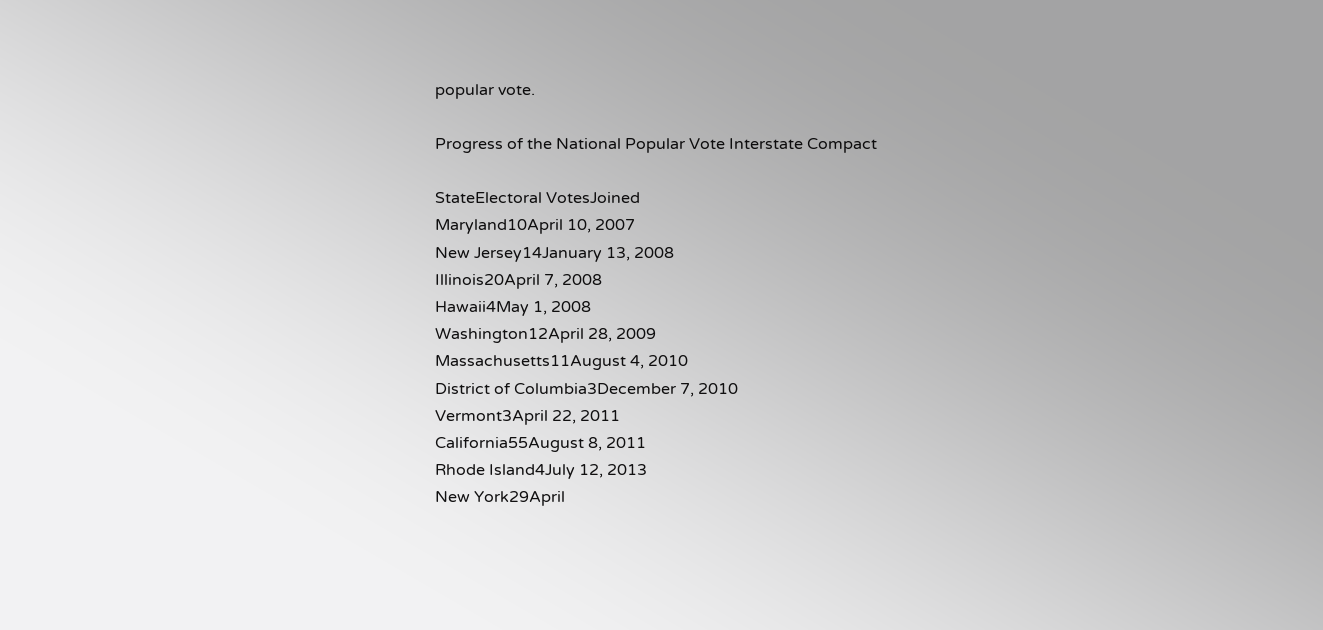popular vote.

Progress of the National Popular Vote Interstate Compact

StateElectoral VotesJoined
Maryland10April 10, 2007
New Jersey14January 13, 2008
Illinois20April 7, 2008
Hawaii4May 1, 2008
Washington12April 28, 2009
Massachusetts11August 4, 2010
District of Columbia3December 7, 2010
Vermont3April 22, 2011
California55August 8, 2011
Rhode Island4July 12, 2013
New York29April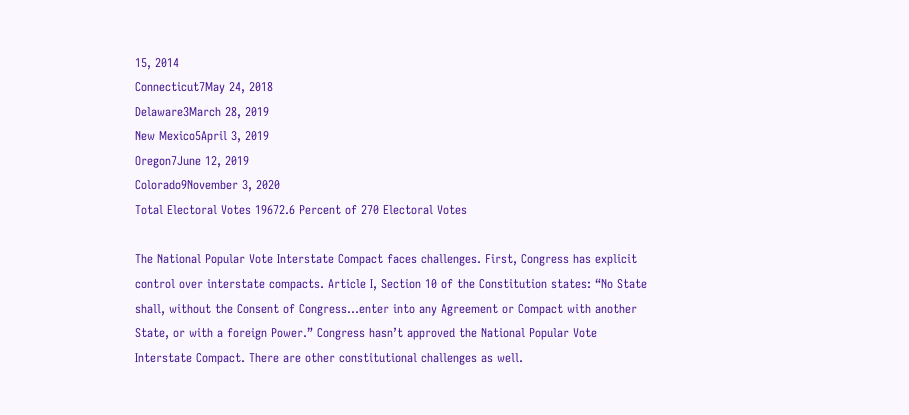15, 2014
Connecticut7May 24, 2018
Delaware3March 28, 2019
New Mexico5April 3, 2019
Oregon7June 12, 2019
Colorado9November 3, 2020
Total Electoral Votes 19672.6 Percent of 270 Electoral Votes

The National Popular Vote Interstate Compact faces challenges. First, Congress has explicit control over interstate compacts. Article I, Section 10 of the Constitution states: “No State shall, without the Consent of Congress…enter into any Agreement or Compact with another State, or with a foreign Power.” Congress hasn’t approved the National Popular Vote Interstate Compact. There are other constitutional challenges as well.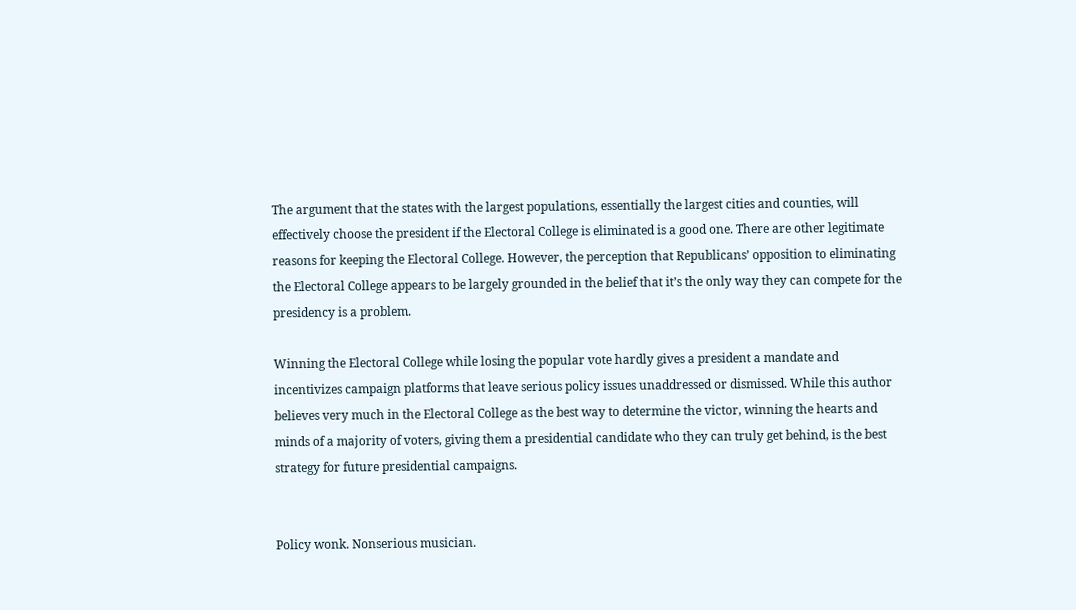The argument that the states with the largest populations, essentially the largest cities and counties, will effectively choose the president if the Electoral College is eliminated is a good one. There are other legitimate reasons for keeping the Electoral College. However, the perception that Republicans’ opposition to eliminating the Electoral College appears to be largely grounded in the belief that it’s the only way they can compete for the presidency is a problem.

Winning the Electoral College while losing the popular vote hardly gives a president a mandate and incentivizes campaign platforms that leave serious policy issues unaddressed or dismissed. While this author believes very much in the Electoral College as the best way to determine the victor, winning the hearts and minds of a majority of voters, giving them a presidential candidate who they can truly get behind, is the best strategy for future presidential campaigns.


Policy wonk. Nonserious musician.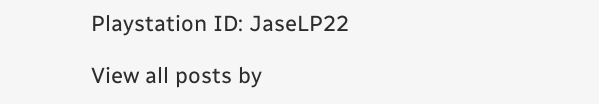Playstation ID: JaseLP22

View all posts by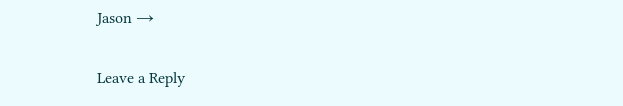Jason →

Leave a Reply